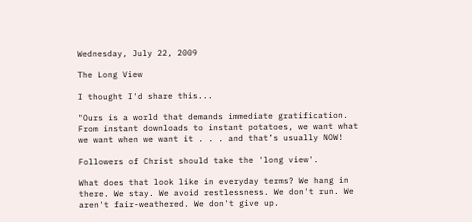Wednesday, July 22, 2009

The Long View

I thought I'd share this...

"Ours is a world that demands immediate gratification. From instant downloads to instant potatoes, we want what we want when we want it . . . and that’s usually NOW!

Followers of Christ should take the 'long view'.

What does that look like in everyday terms? We hang in there. We stay. We avoid restlessness. We don't run. We aren't fair-weathered. We don't give up.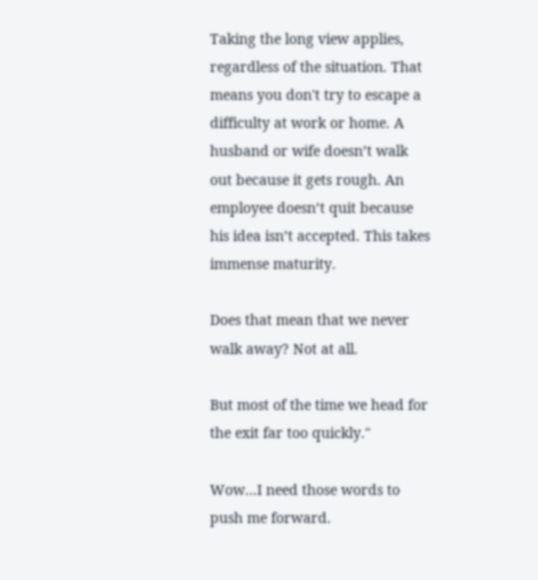Taking the long view applies, regardless of the situation. That means you don't try to escape a difficulty at work or home. A husband or wife doesn’t walk out because it gets rough. An employee doesn’t quit because his idea isn’t accepted. This takes immense maturity.

Does that mean that we never walk away? Not at all.

But most of the time we head for the exit far too quickly."

Wow...I need those words to push me forward.